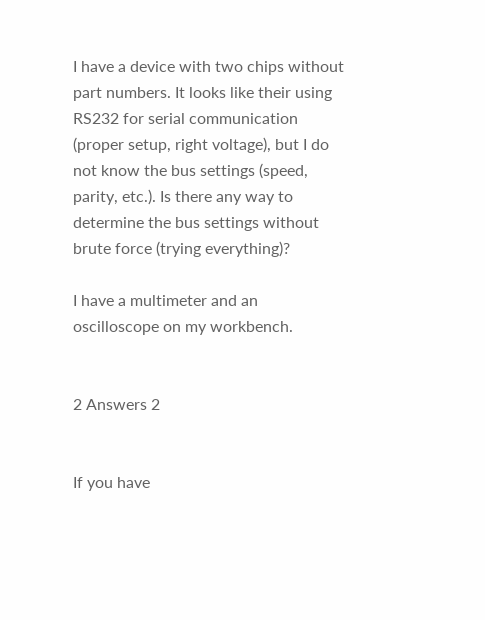I have a device with two chips without part numbers. It looks like their using RS232 for serial communication (proper setup, right voltage), but I do not know the bus settings (speed, parity, etc.). Is there any way to determine the bus settings without brute force (trying everything)?

I have a multimeter and an oscilloscope on my workbench.


2 Answers 2


If you have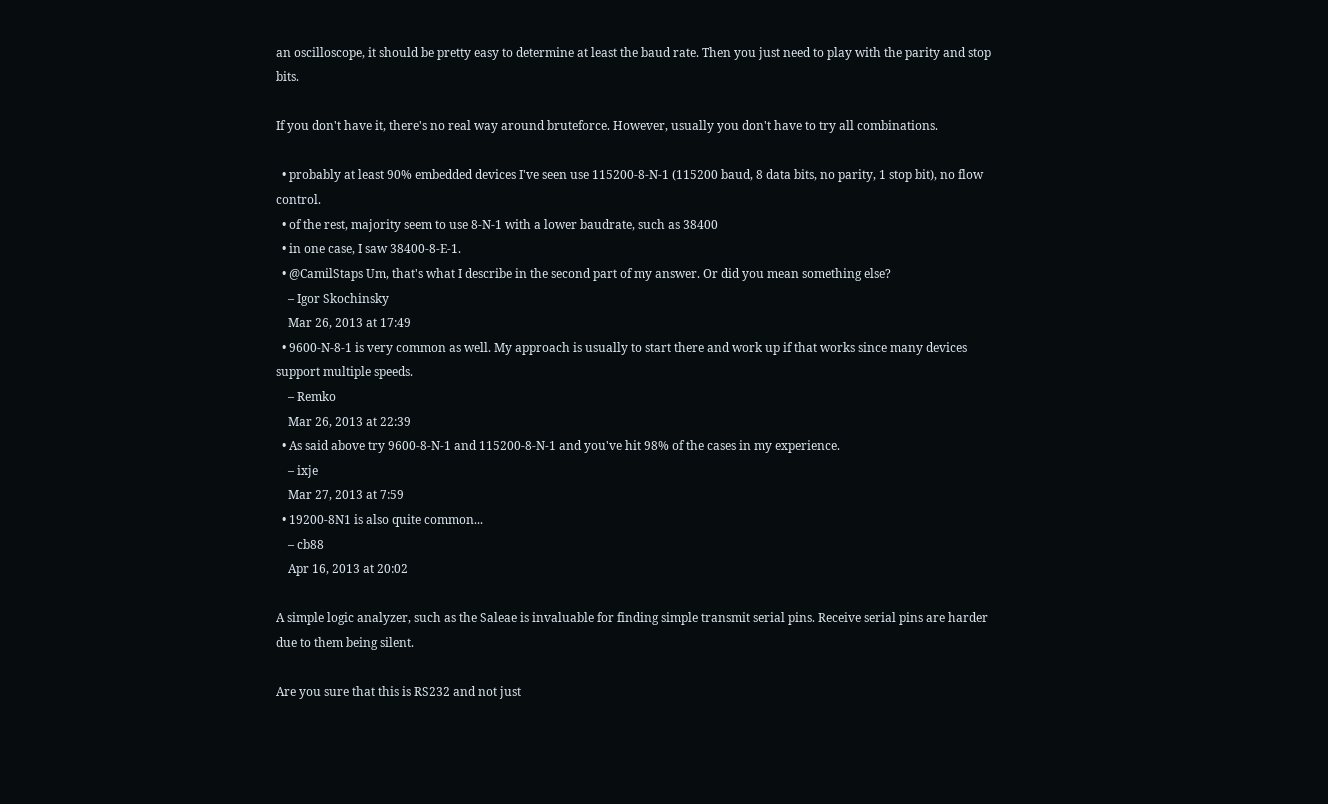an oscilloscope, it should be pretty easy to determine at least the baud rate. Then you just need to play with the parity and stop bits.

If you don't have it, there's no real way around bruteforce. However, usually you don't have to try all combinations.

  • probably at least 90% embedded devices I've seen use 115200-8-N-1 (115200 baud, 8 data bits, no parity, 1 stop bit), no flow control.
  • of the rest, majority seem to use 8-N-1 with a lower baudrate, such as 38400
  • in one case, I saw 38400-8-E-1.
  • @CamilStaps Um, that's what I describe in the second part of my answer. Or did you mean something else?
    – Igor Skochinsky
    Mar 26, 2013 at 17:49
  • 9600-N-8-1 is very common as well. My approach is usually to start there and work up if that works since many devices support multiple speeds.
    – Remko
    Mar 26, 2013 at 22:39
  • As said above try 9600-8-N-1 and 115200-8-N-1 and you've hit 98% of the cases in my experience.
    – ixje
    Mar 27, 2013 at 7:59
  • 19200-8N1 is also quite common...
    – cb88
    Apr 16, 2013 at 20:02

A simple logic analyzer, such as the Saleae is invaluable for finding simple transmit serial pins. Receive serial pins are harder due to them being silent.

Are you sure that this is RS232 and not just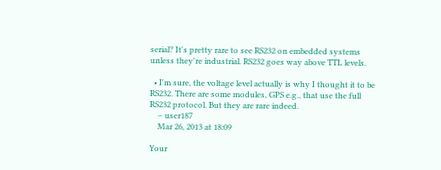serial? It's pretty rare to see RS232 on embedded systems unless they're industrial. RS232 goes way above TTL levels.

  • I'm sure, the voltage level actually is why I thought it to be RS232. There are some modules, GPS e.g., that use the full RS232 protocol. But they are rare indeed.
    – user187
    Mar 26, 2013 at 18:09

Your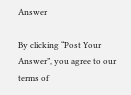Answer

By clicking “Post Your Answer”, you agree to our terms of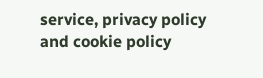service, privacy policy and cookie policy